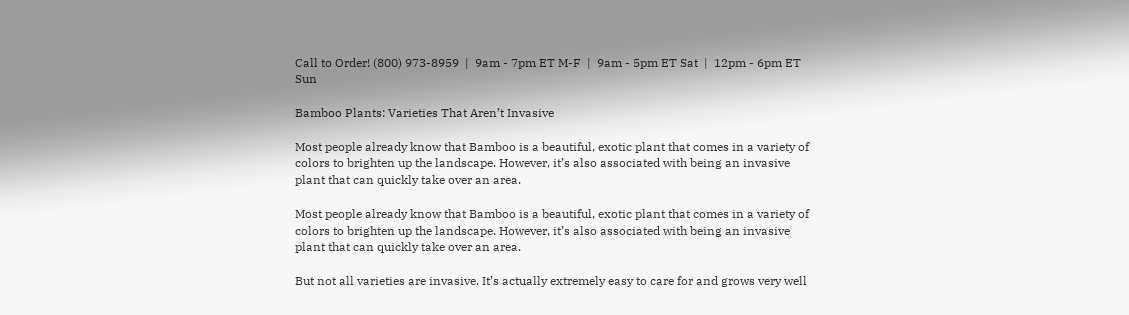Call to Order! (800) 973-8959  |  9am - 7pm ET M-F  |  9am - 5pm ET Sat  |  12pm - 6pm ET Sun

Bamboo Plants: Varieties That Aren’t Invasive

Most people already know that Bamboo is a beautiful, exotic plant that comes in a variety of colors to brighten up the landscape. However, it’s also associated with being an invasive plant that can quickly take over an area.

Most people already know that Bamboo is a beautiful, exotic plant that comes in a variety of colors to brighten up the landscape. However, it’s also associated with being an invasive plant that can quickly take over an area.

But not all varieties are invasive. It’s actually extremely easy to care for and grows very well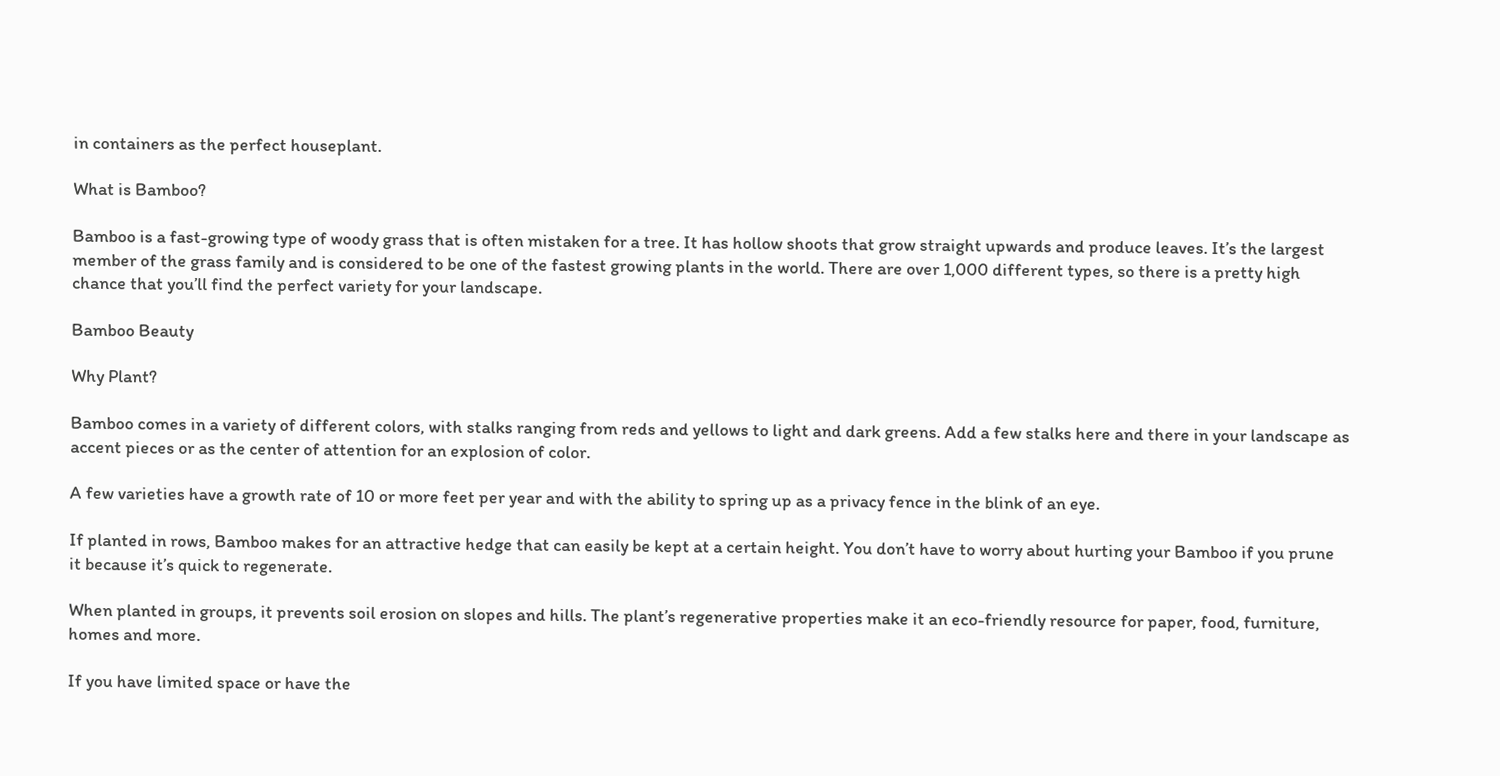in containers as the perfect houseplant.

What is Bamboo?

Bamboo is a fast-growing type of woody grass that is often mistaken for a tree. It has hollow shoots that grow straight upwards and produce leaves. It’s the largest member of the grass family and is considered to be one of the fastest growing plants in the world. There are over 1,000 different types, so there is a pretty high chance that you’ll find the perfect variety for your landscape.

Bamboo Beauty

Why Plant?

Bamboo comes in a variety of different colors, with stalks ranging from reds and yellows to light and dark greens. Add a few stalks here and there in your landscape as accent pieces or as the center of attention for an explosion of color.

A few varieties have a growth rate of 10 or more feet per year and with the ability to spring up as a privacy fence in the blink of an eye.

If planted in rows, Bamboo makes for an attractive hedge that can easily be kept at a certain height. You don’t have to worry about hurting your Bamboo if you prune it because it’s quick to regenerate.

When planted in groups, it prevents soil erosion on slopes and hills. The plant’s regenerative properties make it an eco-friendly resource for paper, food, furniture, homes and more.

If you have limited space or have the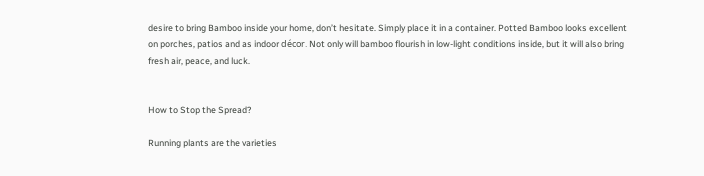desire to bring Bamboo inside your home, don’t hesitate. Simply place it in a container. Potted Bamboo looks excellent on porches, patios and as indoor décor. Not only will bamboo flourish in low-light conditions inside, but it will also bring fresh air, peace, and luck.


How to Stop the Spread?

Running plants are the varieties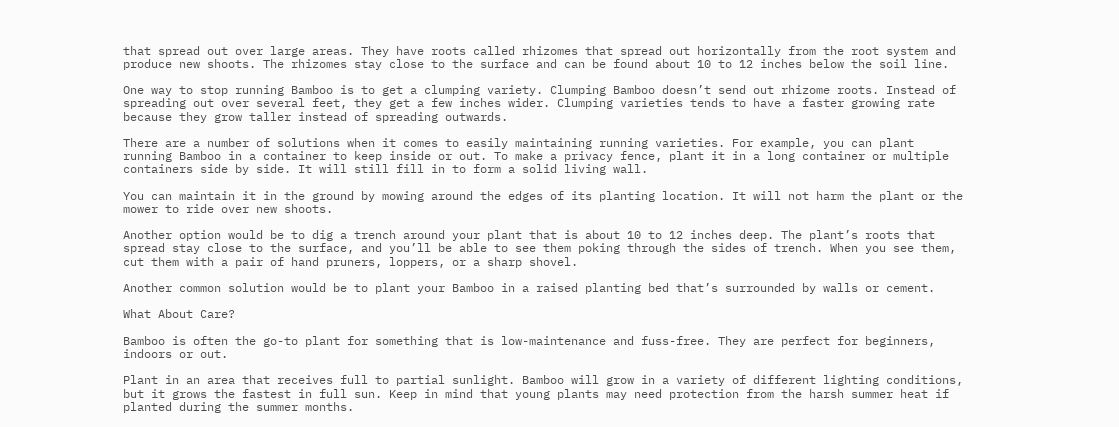that spread out over large areas. They have roots called rhizomes that spread out horizontally from the root system and produce new shoots. The rhizomes stay close to the surface and can be found about 10 to 12 inches below the soil line.

One way to stop running Bamboo is to get a clumping variety. Clumping Bamboo doesn’t send out rhizome roots. Instead of spreading out over several feet, they get a few inches wider. Clumping varieties tends to have a faster growing rate because they grow taller instead of spreading outwards.

There are a number of solutions when it comes to easily maintaining running varieties. For example, you can plant running Bamboo in a container to keep inside or out. To make a privacy fence, plant it in a long container or multiple containers side by side. It will still fill in to form a solid living wall.

You can maintain it in the ground by mowing around the edges of its planting location. It will not harm the plant or the mower to ride over new shoots.

Another option would be to dig a trench around your plant that is about 10 to 12 inches deep. The plant’s roots that spread stay close to the surface, and you’ll be able to see them poking through the sides of trench. When you see them, cut them with a pair of hand pruners, loppers, or a sharp shovel.

Another common solution would be to plant your Bamboo in a raised planting bed that’s surrounded by walls or cement.

What About Care?

Bamboo is often the go-to plant for something that is low-maintenance and fuss-free. They are perfect for beginners, indoors or out.

Plant in an area that receives full to partial sunlight. Bamboo will grow in a variety of different lighting conditions, but it grows the fastest in full sun. Keep in mind that young plants may need protection from the harsh summer heat if planted during the summer months.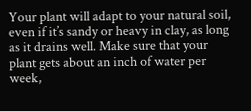Your plant will adapt to your natural soil, even if it’s sandy or heavy in clay, as long as it drains well. Make sure that your plant gets about an inch of water per week,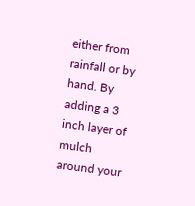either from rainfall or by hand. By adding a 3 inch layer of mulch around your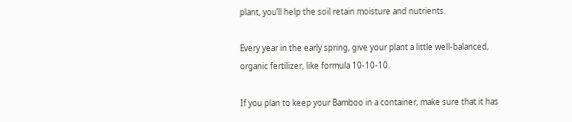plant, you’ll help the soil retain moisture and nutrients.

Every year in the early spring, give your plant a little well-balanced, organic fertilizer, like formula 10-10-10.

If you plan to keep your Bamboo in a container, make sure that it has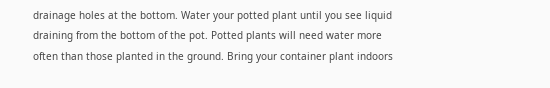drainage holes at the bottom. Water your potted plant until you see liquid draining from the bottom of the pot. Potted plants will need water more often than those planted in the ground. Bring your container plant indoors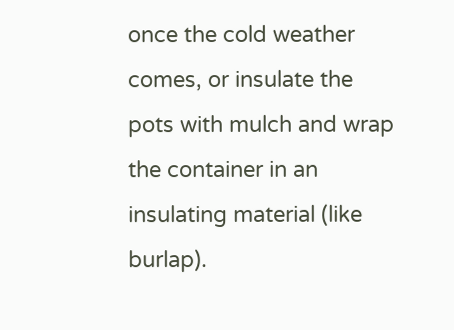once the cold weather comes, or insulate the pots with mulch and wrap the container in an insulating material (like burlap).